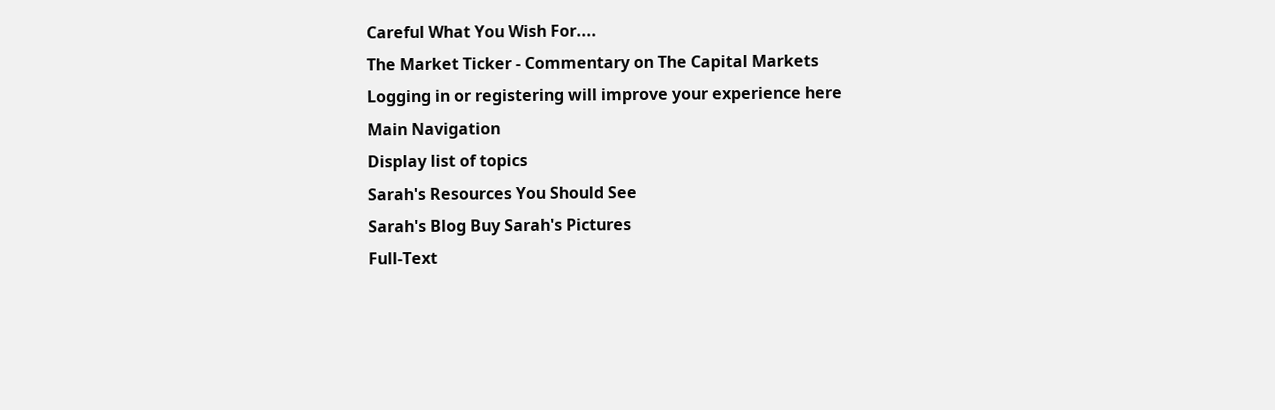Careful What You Wish For....
The Market Ticker - Commentary on The Capital Markets
Logging in or registering will improve your experience here
Main Navigation
Display list of topics
Sarah's Resources You Should See
Sarah's Blog Buy Sarah's Pictures
Full-Text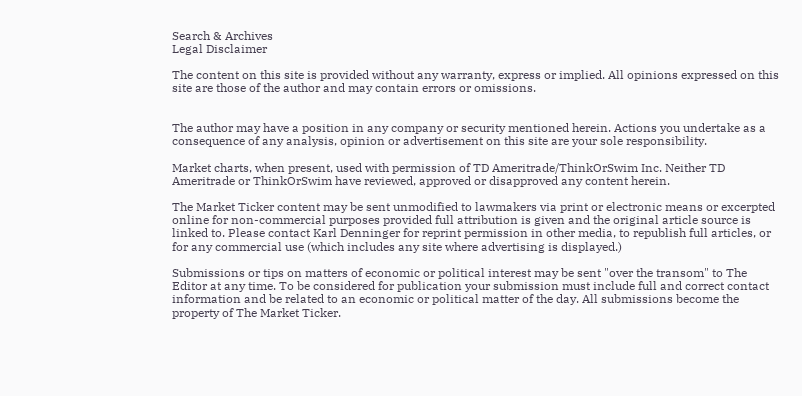Search & Archives
Legal Disclaimer

The content on this site is provided without any warranty, express or implied. All opinions expressed on this site are those of the author and may contain errors or omissions.


The author may have a position in any company or security mentioned herein. Actions you undertake as a consequence of any analysis, opinion or advertisement on this site are your sole responsibility.

Market charts, when present, used with permission of TD Ameritrade/ThinkOrSwim Inc. Neither TD Ameritrade or ThinkOrSwim have reviewed, approved or disapproved any content herein.

The Market Ticker content may be sent unmodified to lawmakers via print or electronic means or excerpted online for non-commercial purposes provided full attribution is given and the original article source is linked to. Please contact Karl Denninger for reprint permission in other media, to republish full articles, or for any commercial use (which includes any site where advertising is displayed.)

Submissions or tips on matters of economic or political interest may be sent "over the transom" to The Editor at any time. To be considered for publication your submission must include full and correct contact information and be related to an economic or political matter of the day. All submissions become the property of The Market Ticker.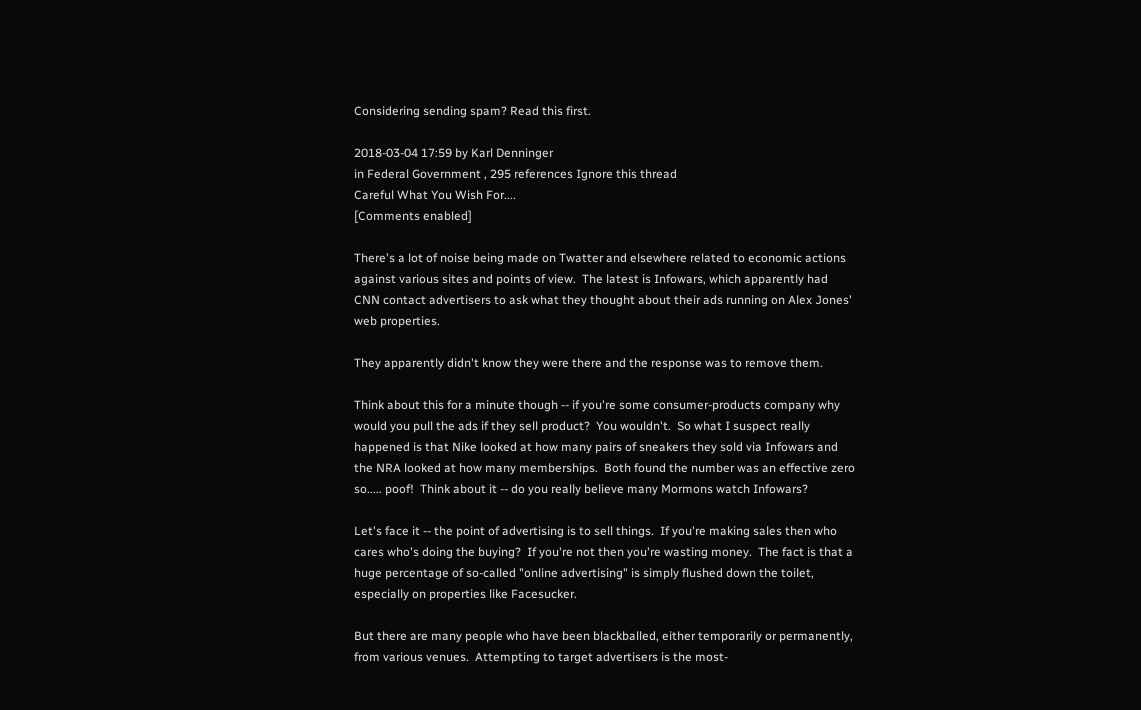Considering sending spam? Read this first.

2018-03-04 17:59 by Karl Denninger
in Federal Government , 295 references Ignore this thread
Careful What You Wish For....
[Comments enabled]

There's a lot of noise being made on Twatter and elsewhere related to economic actions against various sites and points of view.  The latest is Infowars, which apparently had CNN contact advertisers to ask what they thought about their ads running on Alex Jones' web properties.

They apparently didn't know they were there and the response was to remove them.

Think about this for a minute though -- if you're some consumer-products company why would you pull the ads if they sell product?  You wouldn't.  So what I suspect really happened is that Nike looked at how many pairs of sneakers they sold via Infowars and the NRA looked at how many memberships.  Both found the number was an effective zero so..... poof!  Think about it -- do you really believe many Mormons watch Infowars?

Let's face it -- the point of advertising is to sell things.  If you're making sales then who cares who's doing the buying?  If you're not then you're wasting money.  The fact is that a huge percentage of so-called "online advertising" is simply flushed down the toilet, especially on properties like Facesucker.

But there are many people who have been blackballed, either temporarily or permanently, from various venues.  Attempting to target advertisers is the most-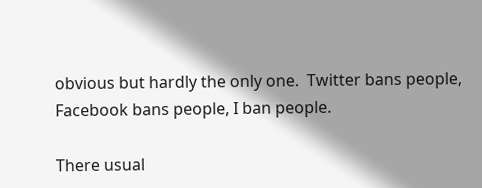obvious but hardly the only one.  Twitter bans people, Facebook bans people, I ban people.

There usual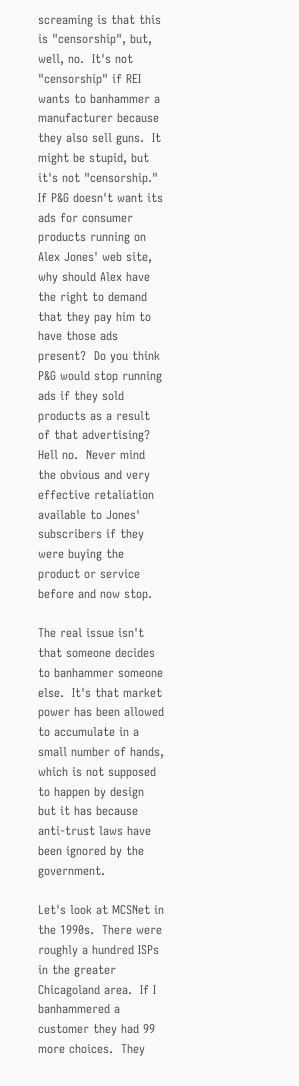screaming is that this is "censorship", but, well, no.  It's not "censorship" if REI wants to banhammer a manufacturer because they also sell guns.  It might be stupid, but it's not "censorship."  If P&G doesn't want its ads for consumer products running on Alex Jones' web site, why should Alex have the right to demand that they pay him to have those ads present?  Do you think P&G would stop running ads if they sold products as a result of that advertising?  Hell no.  Never mind the obvious and very effective retaliation available to Jones' subscribers if they were buying the product or service before and now stop.

The real issue isn't that someone decides to banhammer someone else.  It's that market power has been allowed to accumulate in a small number of hands, which is not supposed to happen by design but it has because anti-trust laws have been ignored by the government.

Let's look at MCSNet in the 1990s.  There were roughly a hundred ISPs in the greater Chicagoland area.  If I banhammered a customer they had 99 more choices.  They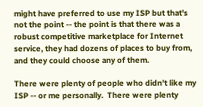might have preferred to use my ISP but that's not the point -- the point is that there was a robust competitive marketplace for Internet service, they had dozens of places to buy from, and they could choose any of them.

There were plenty of people who didn't like my ISP -- or me personally.  There were plenty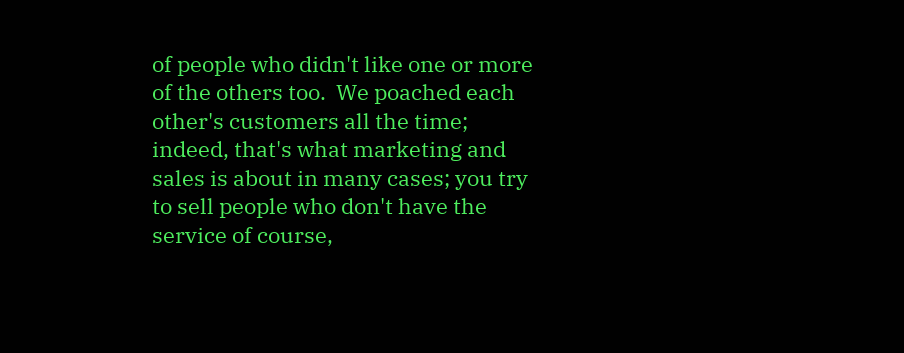of people who didn't like one or more of the others too.  We poached each other's customers all the time; indeed, that's what marketing and sales is about in many cases; you try to sell people who don't have the service of course,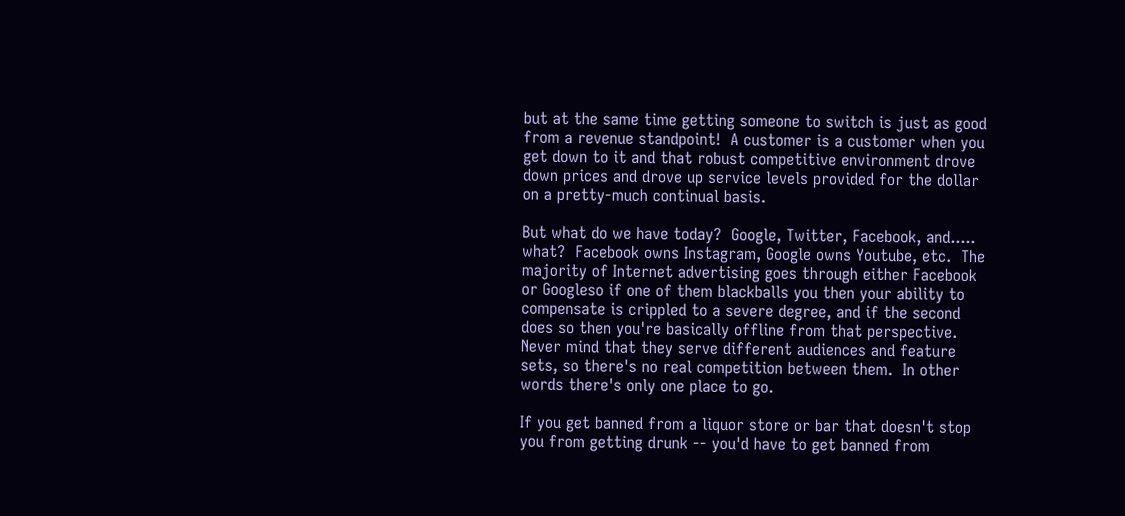but at the same time getting someone to switch is just as good from a revenue standpoint!  A customer is a customer when you get down to it and that robust competitive environment drove down prices and drove up service levels provided for the dollar on a pretty-much continual basis.

But what do we have today?  Google, Twitter, Facebook, and..... what?  Facebook owns Instagram, Google owns Youtube, etc.  The majority of Internet advertising goes through either Facebook or Googleso if one of them blackballs you then your ability to compensate is crippled to a severe degree, and if the second does so then you're basically offline from that perspective.  Never mind that they serve different audiences and feature sets, so there's no real competition between them.  In other words there's only one place to go.

If you get banned from a liquor store or bar that doesn't stop you from getting drunk -- you'd have to get banned from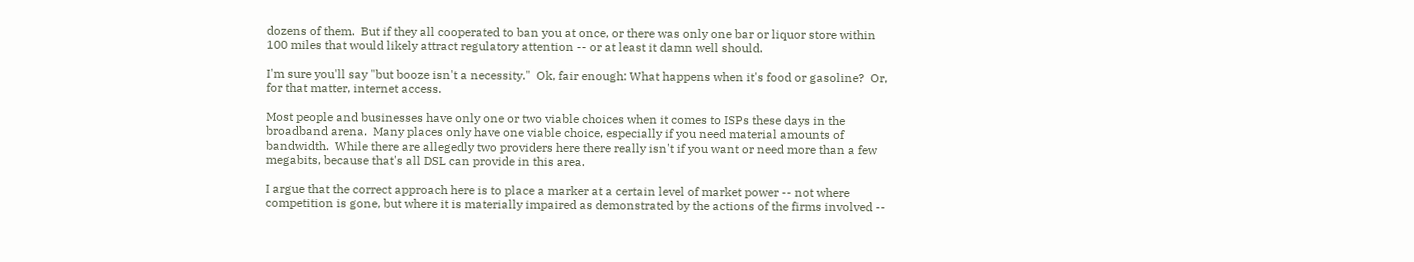dozens of them.  But if they all cooperated to ban you at once, or there was only one bar or liquor store within 100 miles that would likely attract regulatory attention -- or at least it damn well should.

I'm sure you'll say "but booze isn't a necessity."  Ok, fair enough: What happens when it's food or gasoline?  Or, for that matter, internet access.

Most people and businesses have only one or two viable choices when it comes to ISPs these days in the broadband arena.  Many places only have one viable choice, especially if you need material amounts of bandwidth.  While there are allegedly two providers here there really isn't if you want or need more than a few megabits, because that's all DSL can provide in this area.

I argue that the correct approach here is to place a marker at a certain level of market power -- not where competition is gone, but where it is materially impaired as demonstrated by the actions of the firms involved --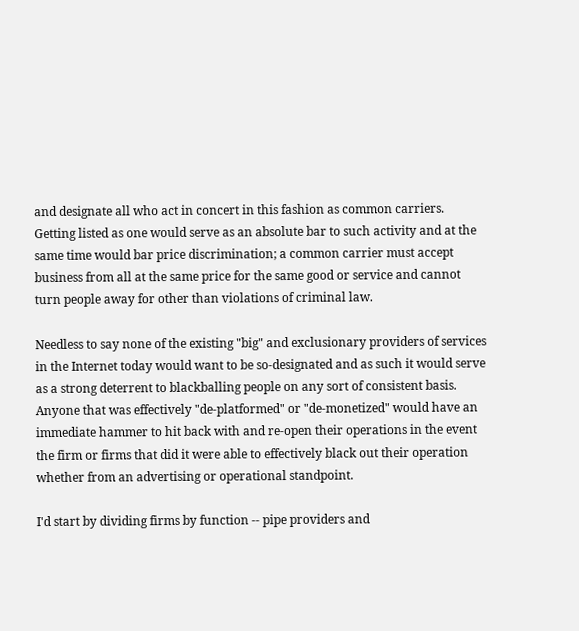and designate all who act in concert in this fashion as common carriers.  Getting listed as one would serve as an absolute bar to such activity and at the same time would bar price discrimination; a common carrier must accept business from all at the same price for the same good or service and cannot turn people away for other than violations of criminal law.

Needless to say none of the existing "big" and exclusionary providers of services in the Internet today would want to be so-designated and as such it would serve as a strong deterrent to blackballing people on any sort of consistent basis.  Anyone that was effectively "de-platformed" or "de-monetized" would have an immediate hammer to hit back with and re-open their operations in the event the firm or firms that did it were able to effectively black out their operation whether from an advertising or operational standpoint.

I'd start by dividing firms by function -- pipe providers and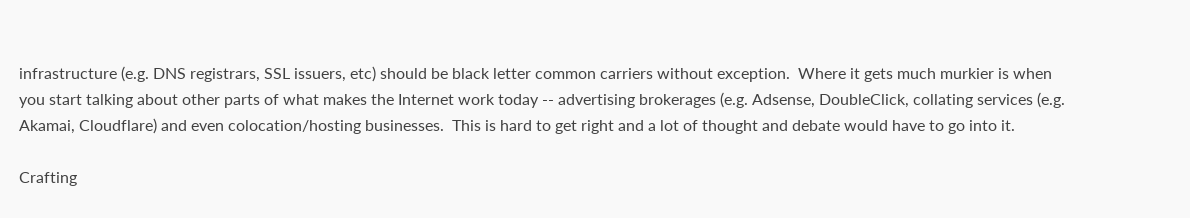infrastructure (e.g. DNS registrars, SSL issuers, etc) should be black letter common carriers without exception.  Where it gets much murkier is when you start talking about other parts of what makes the Internet work today -- advertising brokerages (e.g. Adsense, DoubleClick, collating services (e.g. Akamai, Cloudflare) and even colocation/hosting businesses.  This is hard to get right and a lot of thought and debate would have to go into it.

Crafting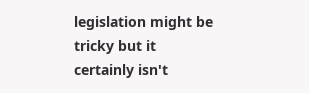legislation might be tricky but it certainly isn't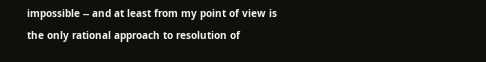impossible -- and at least from my point of view is the only rational approach to resolution of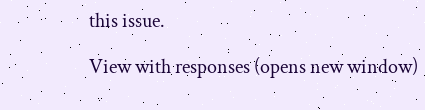this issue.

View with responses (opens new window)